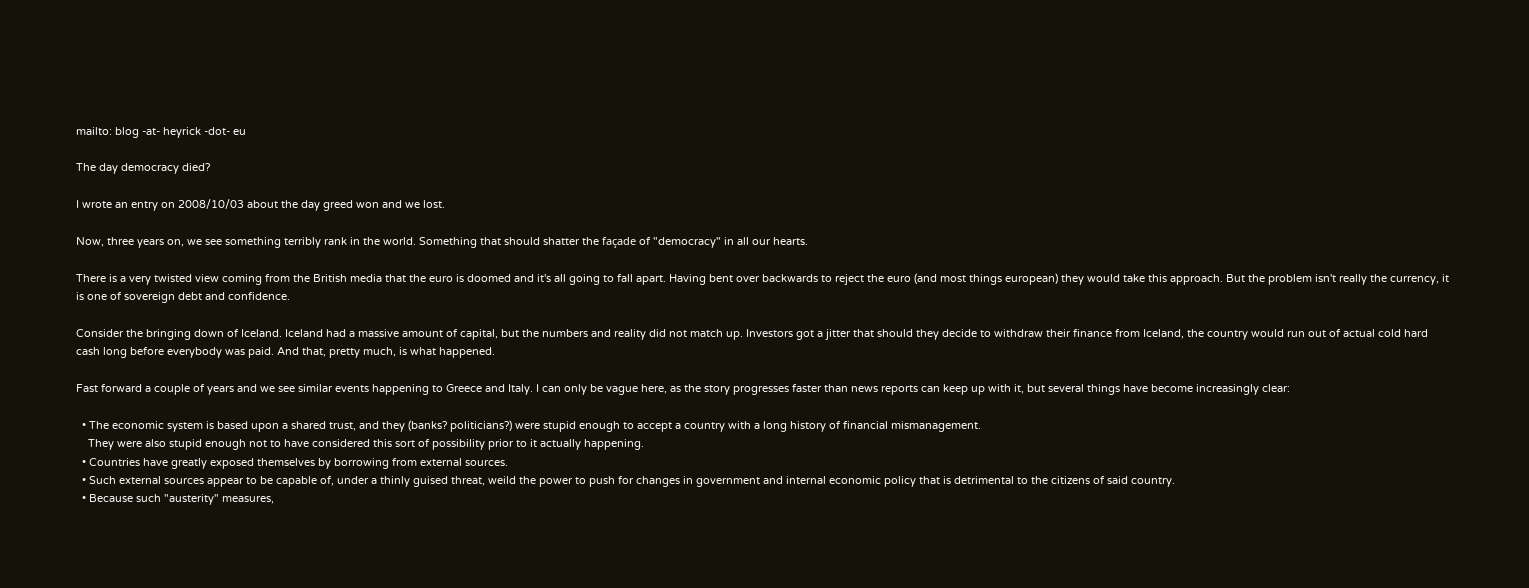mailto: blog -at- heyrick -dot- eu

The day democracy died?

I wrote an entry on 2008/10/03 about the day greed won and we lost.

Now, three years on, we see something terribly rank in the world. Something that should shatter the façade of "democracy" in all our hearts.

There is a very twisted view coming from the British media that the euro is doomed and it's all going to fall apart. Having bent over backwards to reject the euro (and most things european) they would take this approach. But the problem isn't really the currency, it is one of sovereign debt and confidence.

Consider the bringing down of Iceland. Iceland had a massive amount of capital, but the numbers and reality did not match up. Investors got a jitter that should they decide to withdraw their finance from Iceland, the country would run out of actual cold hard cash long before everybody was paid. And that, pretty much, is what happened.

Fast forward a couple of years and we see similar events happening to Greece and Italy. I can only be vague here, as the story progresses faster than news reports can keep up with it, but several things have become increasingly clear:

  • The economic system is based upon a shared trust, and they (banks? politicians?) were stupid enough to accept a country with a long history of financial mismanagement.
    They were also stupid enough not to have considered this sort of possibility prior to it actually happening.
  • Countries have greatly exposed themselves by borrowing from external sources.
  • Such external sources appear to be capable of, under a thinly guised threat, weild the power to push for changes in government and internal economic policy that is detrimental to the citizens of said country.
  • Because such "austerity" measures,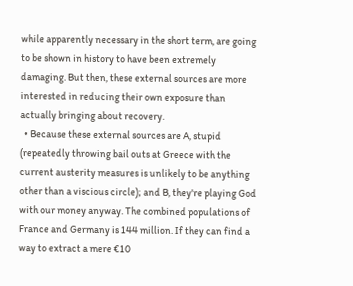while apparently necessary in the short term, are going to be shown in history to have been extremely damaging. But then, these external sources are more interested in reducing their own exposure than actually bringing about recovery.
  • Because these external sources are A, stupid (repeatedly throwing bail outs at Greece with the current austerity measures is unlikely to be anything other than a viscious circle); and B, they're playing God with our money anyway. The combined populations of France and Germany is 144 million. If they can find a way to extract a mere €10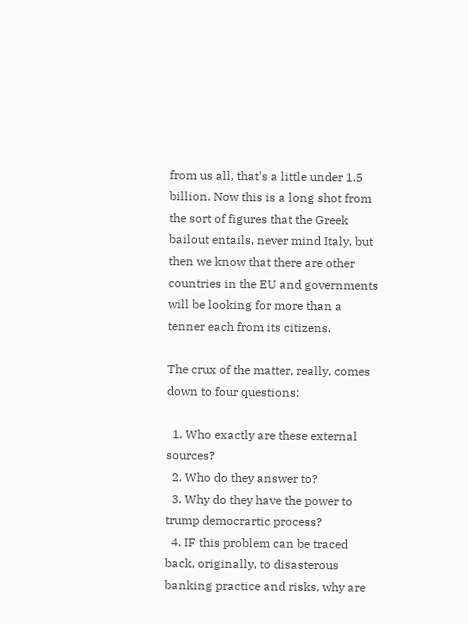from us all, that's a little under 1.5 billion. Now this is a long shot from the sort of figures that the Greek bailout entails, never mind Italy, but then we know that there are other countries in the EU and governments will be looking for more than a tenner each from its citizens.

The crux of the matter, really, comes down to four questions:

  1. Who exactly are these external sources?
  2. Who do they answer to?
  3. Why do they have the power to trump democrartic process?
  4. IF this problem can be traced back, originally, to disasterous banking practice and risks, why are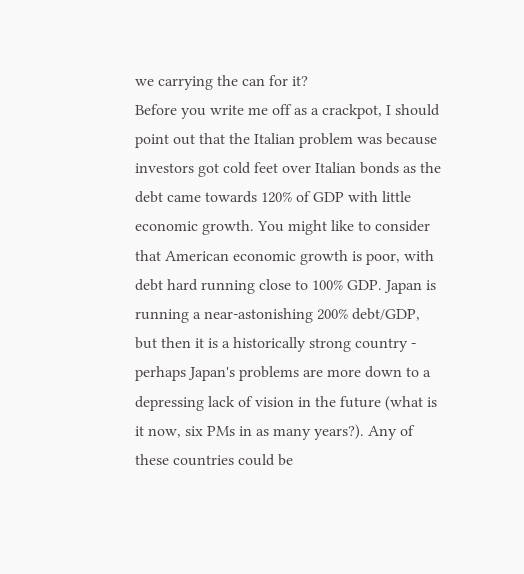we carrying the can for it?
Before you write me off as a crackpot, I should point out that the Italian problem was because investors got cold feet over Italian bonds as the debt came towards 120% of GDP with little economic growth. You might like to consider that American economic growth is poor, with debt hard running close to 100% GDP. Japan is running a near-astonishing 200% debt/GDP, but then it is a historically strong country - perhaps Japan's problems are more down to a depressing lack of vision in the future (what is it now, six PMs in as many years?). Any of these countries could be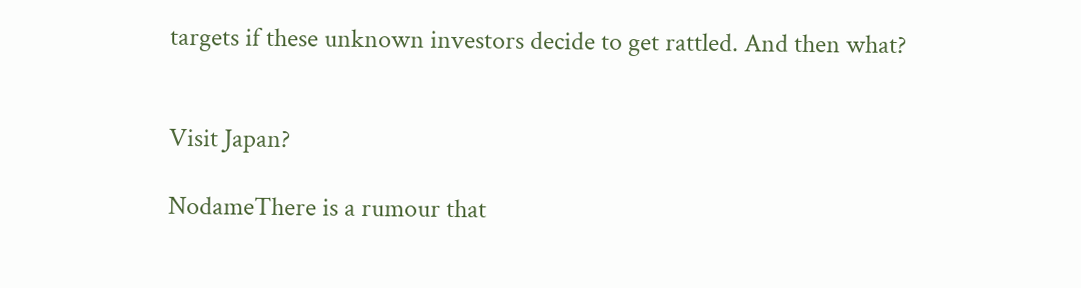targets if these unknown investors decide to get rattled. And then what?


Visit Japan?

NodameThere is a rumour that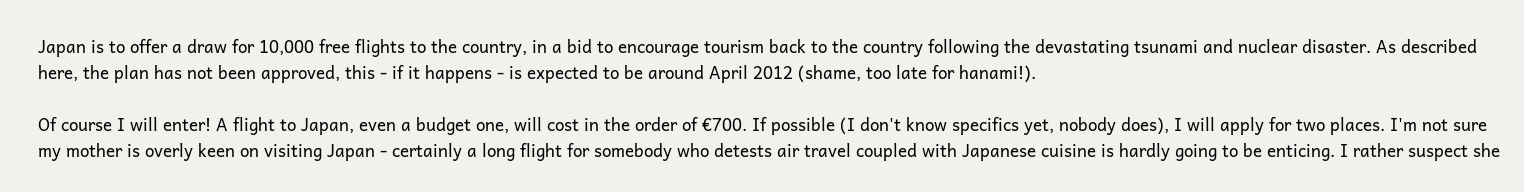Japan is to offer a draw for 10,000 free flights to the country, in a bid to encourage tourism back to the country following the devastating tsunami and nuclear disaster. As described here, the plan has not been approved, this - if it happens - is expected to be around April 2012 (shame, too late for hanami!).

Of course I will enter! A flight to Japan, even a budget one, will cost in the order of €700. If possible (I don't know specifics yet, nobody does), I will apply for two places. I'm not sure my mother is overly keen on visiting Japan - certainly a long flight for somebody who detests air travel coupled with Japanese cuisine is hardly going to be enticing. I rather suspect she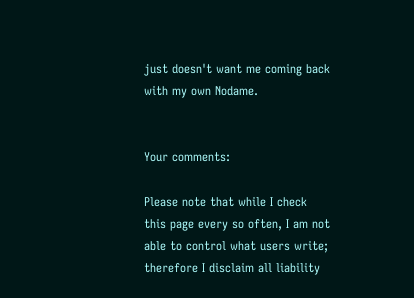just doesn't want me coming back with my own Nodame.


Your comments:

Please note that while I check this page every so often, I am not able to control what users write; therefore I disclaim all liability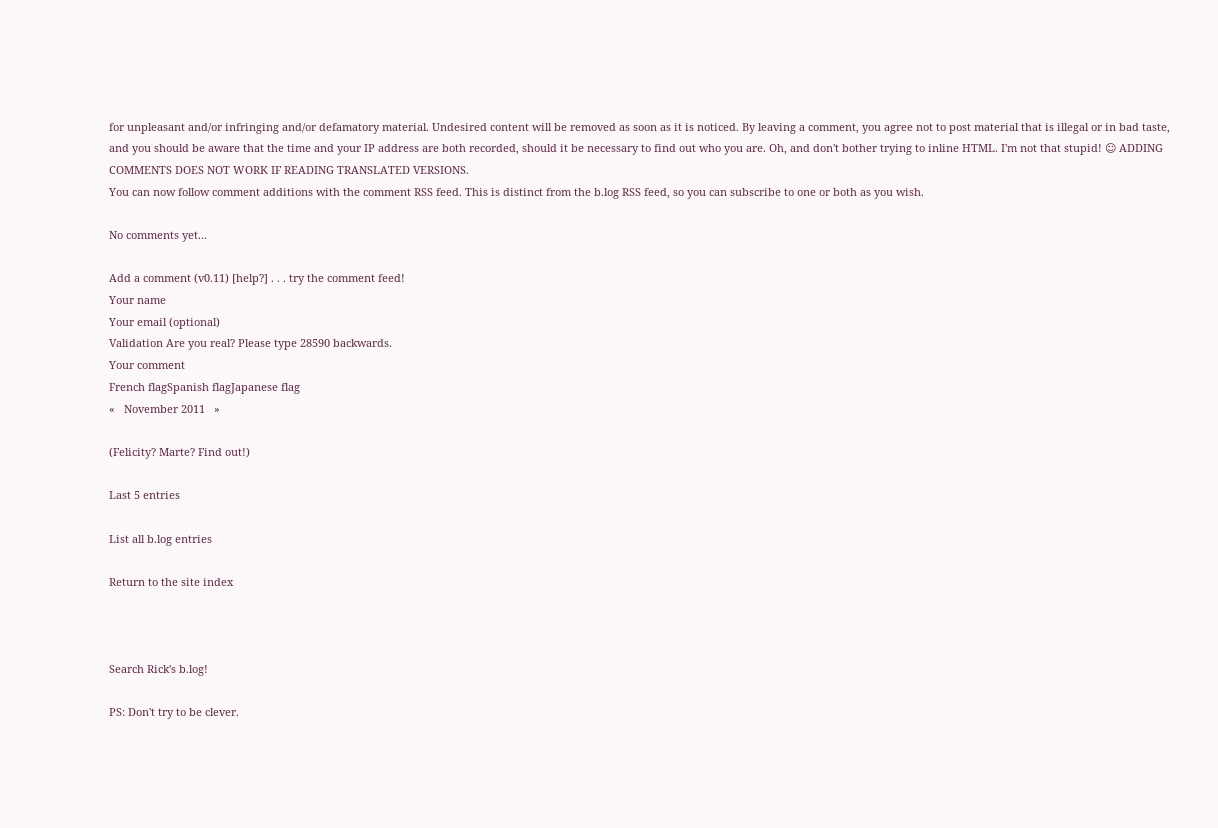for unpleasant and/or infringing and/or defamatory material. Undesired content will be removed as soon as it is noticed. By leaving a comment, you agree not to post material that is illegal or in bad taste, and you should be aware that the time and your IP address are both recorded, should it be necessary to find out who you are. Oh, and don't bother trying to inline HTML. I'm not that stupid! ☺ ADDING COMMENTS DOES NOT WORK IF READING TRANSLATED VERSIONS.
You can now follow comment additions with the comment RSS feed. This is distinct from the b.log RSS feed, so you can subscribe to one or both as you wish.

No comments yet...

Add a comment (v0.11) [help?] . . . try the comment feed!
Your name
Your email (optional)
Validation Are you real? Please type 28590 backwards.
Your comment
French flagSpanish flagJapanese flag
«   November 2011   »

(Felicity? Marte? Find out!)

Last 5 entries

List all b.log entries

Return to the site index



Search Rick's b.log!

PS: Don't try to be clever.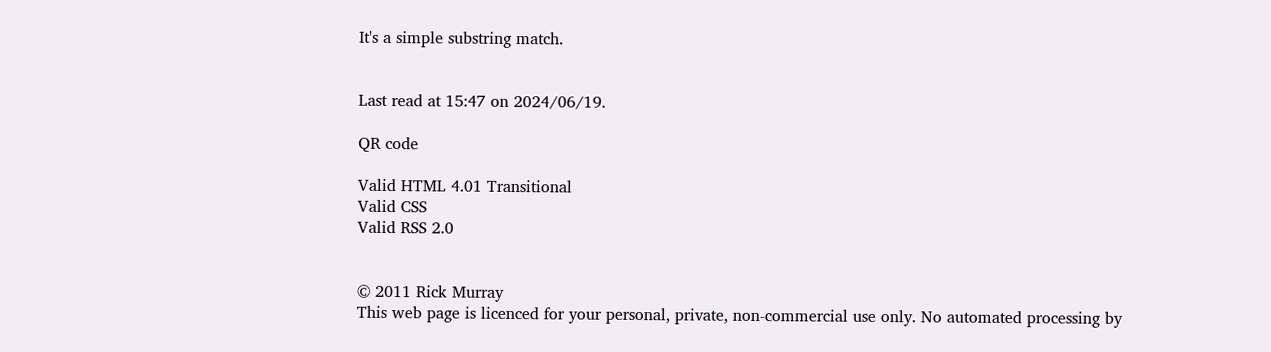It's a simple substring match.


Last read at 15:47 on 2024/06/19.

QR code

Valid HTML 4.01 Transitional
Valid CSS
Valid RSS 2.0


© 2011 Rick Murray
This web page is licenced for your personal, private, non-commercial use only. No automated processing by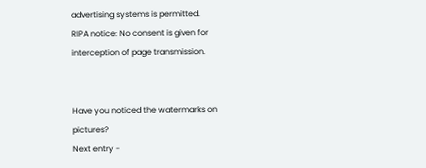advertising systems is permitted.
RIPA notice: No consent is given for interception of page transmission.


Have you noticed the watermarks on pictures?
Next entry -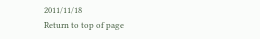2011/11/18
Return to top of page